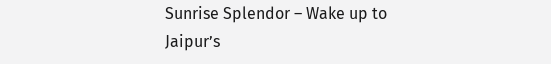Sunrise Splendor – Wake up to Jaipur’s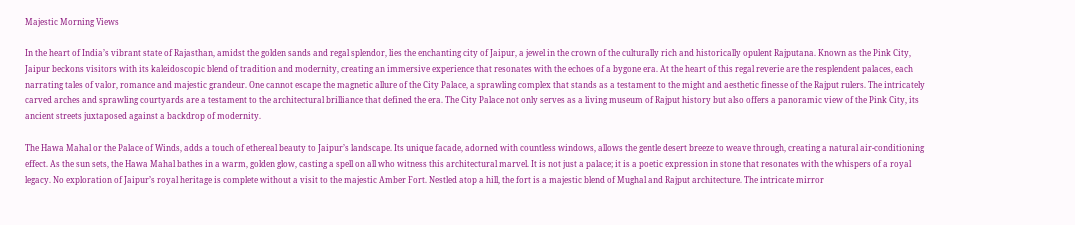Majestic Morning Views

In the heart of India’s vibrant state of Rajasthan, amidst the golden sands and regal splendor, lies the enchanting city of Jaipur, a jewel in the crown of the culturally rich and historically opulent Rajputana. Known as the Pink City, Jaipur beckons visitors with its kaleidoscopic blend of tradition and modernity, creating an immersive experience that resonates with the echoes of a bygone era. At the heart of this regal reverie are the resplendent palaces, each narrating tales of valor, romance and majestic grandeur. One cannot escape the magnetic allure of the City Palace, a sprawling complex that stands as a testament to the might and aesthetic finesse of the Rajput rulers. The intricately carved arches and sprawling courtyards are a testament to the architectural brilliance that defined the era. The City Palace not only serves as a living museum of Rajput history but also offers a panoramic view of the Pink City, its ancient streets juxtaposed against a backdrop of modernity.

The Hawa Mahal or the Palace of Winds, adds a touch of ethereal beauty to Jaipur’s landscape. Its unique facade, adorned with countless windows, allows the gentle desert breeze to weave through, creating a natural air-conditioning effect. As the sun sets, the Hawa Mahal bathes in a warm, golden glow, casting a spell on all who witness this architectural marvel. It is not just a palace; it is a poetic expression in stone that resonates with the whispers of a royal legacy. No exploration of Jaipur’s royal heritage is complete without a visit to the majestic Amber Fort. Nestled atop a hill, the fort is a majestic blend of Mughal and Rajput architecture. The intricate mirror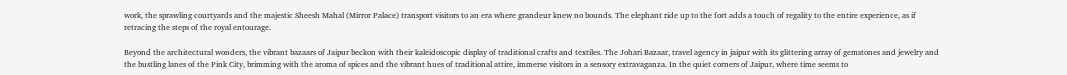work, the sprawling courtyards and the majestic Sheesh Mahal (Mirror Palace) transport visitors to an era where grandeur knew no bounds. The elephant ride up to the fort adds a touch of regality to the entire experience, as if retracing the steps of the royal entourage.

Beyond the architectural wonders, the vibrant bazaars of Jaipur beckon with their kaleidoscopic display of traditional crafts and textiles. The Johari Bazaar, travel agency in jaipur with its glittering array of gemstones and jewelry and the bustling lanes of the Pink City, brimming with the aroma of spices and the vibrant hues of traditional attire, immerse visitors in a sensory extravaganza. In the quiet corners of Jaipur, where time seems to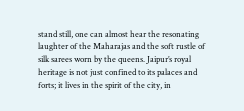stand still, one can almost hear the resonating laughter of the Maharajas and the soft rustle of silk sarees worn by the queens. Jaipur’s royal heritage is not just confined to its palaces and forts; it lives in the spirit of the city, in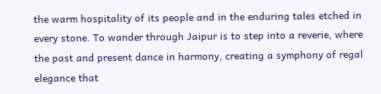the warm hospitality of its people and in the enduring tales etched in every stone. To wander through Jaipur is to step into a reverie, where the past and present dance in harmony, creating a symphony of regal elegance that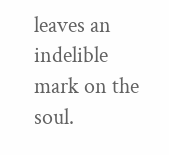leaves an indelible mark on the soul.